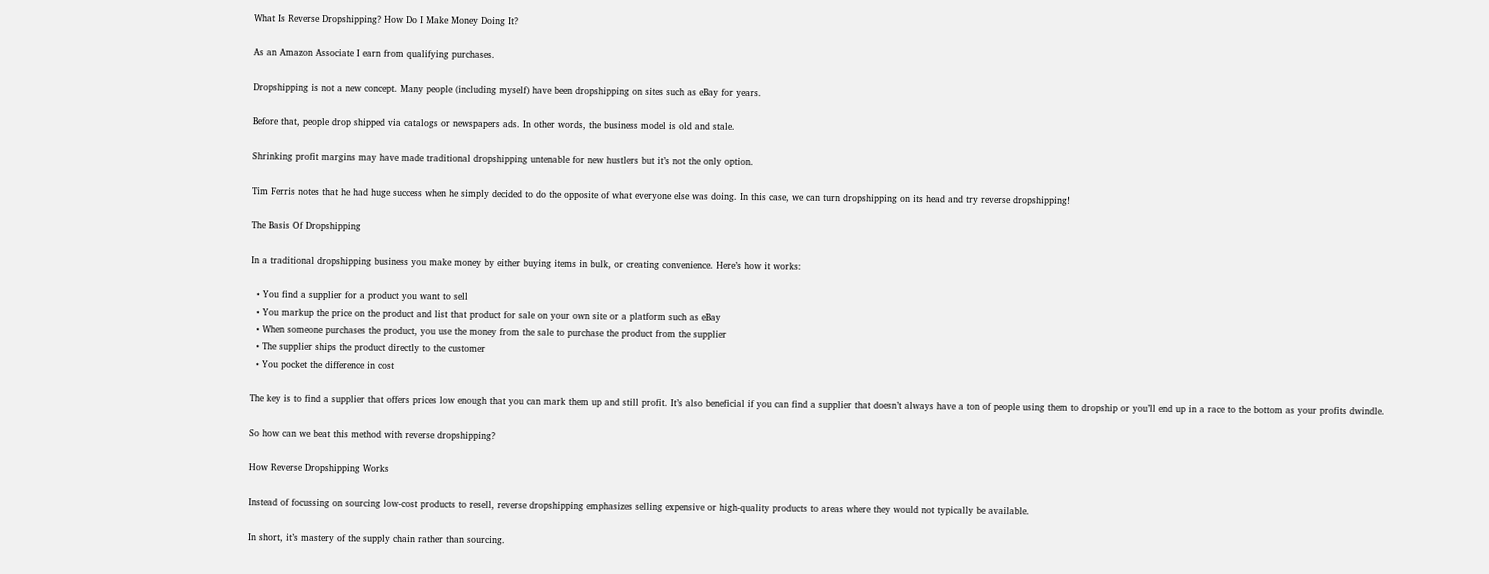What Is Reverse Dropshipping? How Do I Make Money Doing It?

As an Amazon Associate I earn from qualifying purchases.

Dropshipping is not a new concept. Many people (including myself) have been dropshipping on sites such as eBay for years.

Before that, people drop shipped via catalogs or newspapers ads. In other words, the business model is old and stale.

Shrinking profit margins may have made traditional dropshipping untenable for new hustlers but it’s not the only option.

Tim Ferris notes that he had huge success when he simply decided to do the opposite of what everyone else was doing. In this case, we can turn dropshipping on its head and try reverse dropshipping!

The Basis Of Dropshipping

In a traditional dropshipping business you make money by either buying items in bulk, or creating convenience. Here’s how it works:

  • You find a supplier for a product you want to sell
  • You markup the price on the product and list that product for sale on your own site or a platform such as eBay
  • When someone purchases the product, you use the money from the sale to purchase the product from the supplier
  • The supplier ships the product directly to the customer
  • You pocket the difference in cost

The key is to find a supplier that offers prices low enough that you can mark them up and still profit. It’s also beneficial if you can find a supplier that doesn’t always have a ton of people using them to dropship or you’ll end up in a race to the bottom as your profits dwindle.

So how can we beat this method with reverse dropshipping?

How Reverse Dropshipping Works

Instead of focussing on sourcing low-cost products to resell, reverse dropshipping emphasizes selling expensive or high-quality products to areas where they would not typically be available.

In short, it’s mastery of the supply chain rather than sourcing.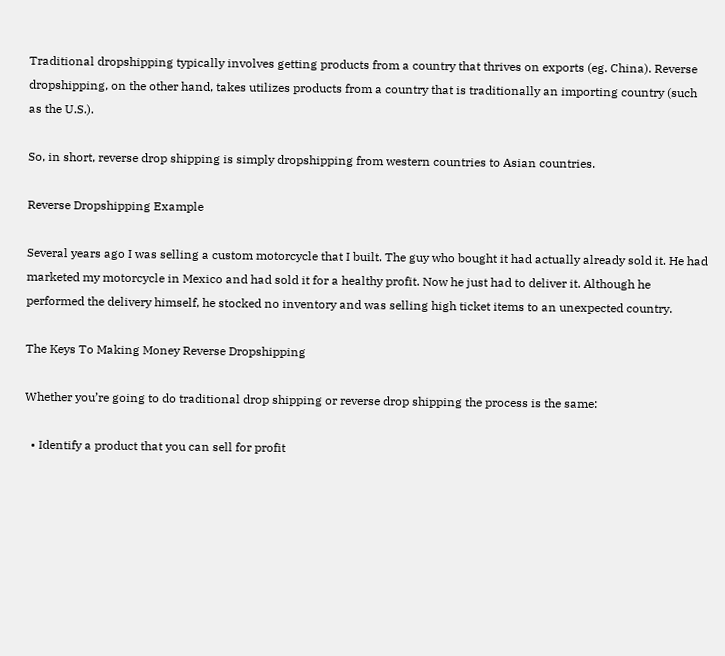Traditional dropshipping typically involves getting products from a country that thrives on exports (eg. China). Reverse dropshipping, on the other hand, takes utilizes products from a country that is traditionally an importing country (such as the U.S.).

So, in short, reverse drop shipping is simply dropshipping from western countries to Asian countries.

Reverse Dropshipping Example

Several years ago I was selling a custom motorcycle that I built. The guy who bought it had actually already sold it. He had marketed my motorcycle in Mexico and had sold it for a healthy profit. Now he just had to deliver it. Although he performed the delivery himself, he stocked no inventory and was selling high ticket items to an unexpected country.

The Keys To Making Money Reverse Dropshipping

Whether you’re going to do traditional drop shipping or reverse drop shipping the process is the same:

  • Identify a product that you can sell for profit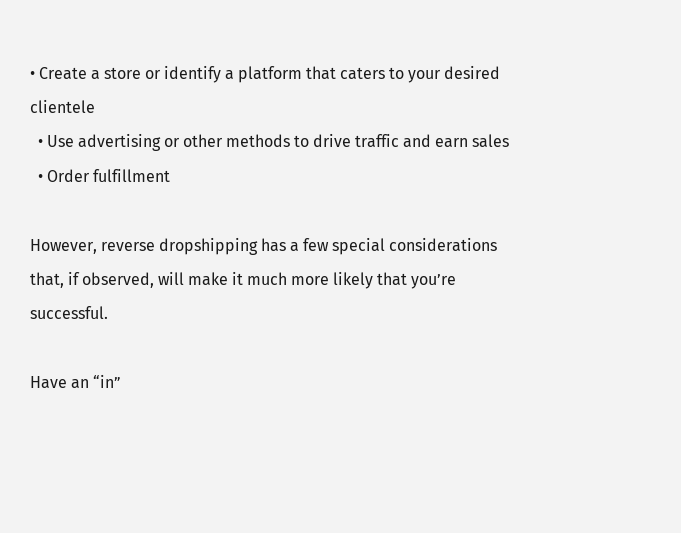• Create a store or identify a platform that caters to your desired clientele
  • Use advertising or other methods to drive traffic and earn sales
  • Order fulfillment

However, reverse dropshipping has a few special considerations that, if observed, will make it much more likely that you’re successful.

Have an “in”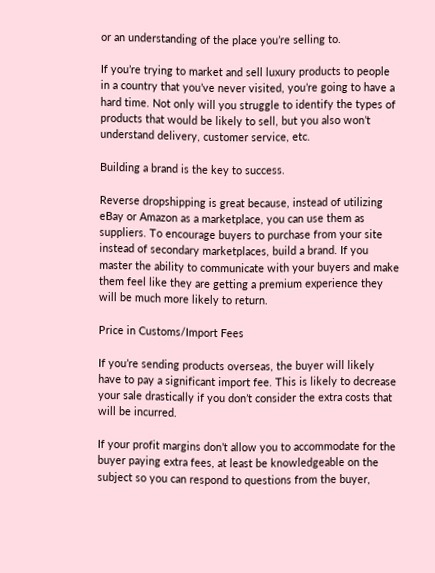or an understanding of the place you’re selling to.

If you’re trying to market and sell luxury products to people in a country that you’ve never visited, you’re going to have a hard time. Not only will you struggle to identify the types of products that would be likely to sell, but you also won’t understand delivery, customer service, etc.

Building a brand is the key to success.

Reverse dropshipping is great because, instead of utilizing eBay or Amazon as a marketplace, you can use them as suppliers. To encourage buyers to purchase from your site instead of secondary marketplaces, build a brand. If you master the ability to communicate with your buyers and make them feel like they are getting a premium experience they will be much more likely to return.

Price in Customs/Import Fees

If you’re sending products overseas, the buyer will likely have to pay a significant import fee. This is likely to decrease your sale drastically if you don’t consider the extra costs that will be incurred.

If your profit margins don’t allow you to accommodate for the buyer paying extra fees, at least be knowledgeable on the subject so you can respond to questions from the buyer,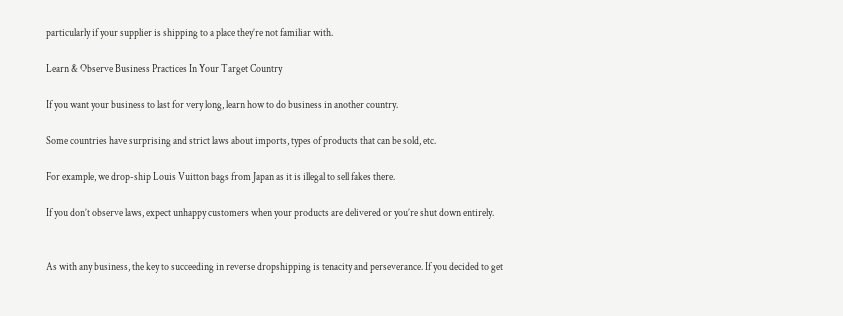particularly if your supplier is shipping to a place they’re not familiar with.

Learn & Observe Business Practices In Your Target Country

If you want your business to last for very long, learn how to do business in another country.

Some countries have surprising and strict laws about imports, types of products that can be sold, etc.

For example, we drop-ship Louis Vuitton bags from Japan as it is illegal to sell fakes there.

If you don’t observe laws, expect unhappy customers when your products are delivered or you’re shut down entirely.


As with any business, the key to succeeding in reverse dropshipping is tenacity and perseverance. If you decided to get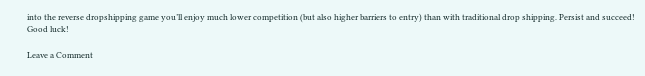into the reverse dropshipping game you’ll enjoy much lower competition (but also higher barriers to entry) than with traditional drop shipping. Persist and succeed! Good luck!

Leave a Comment